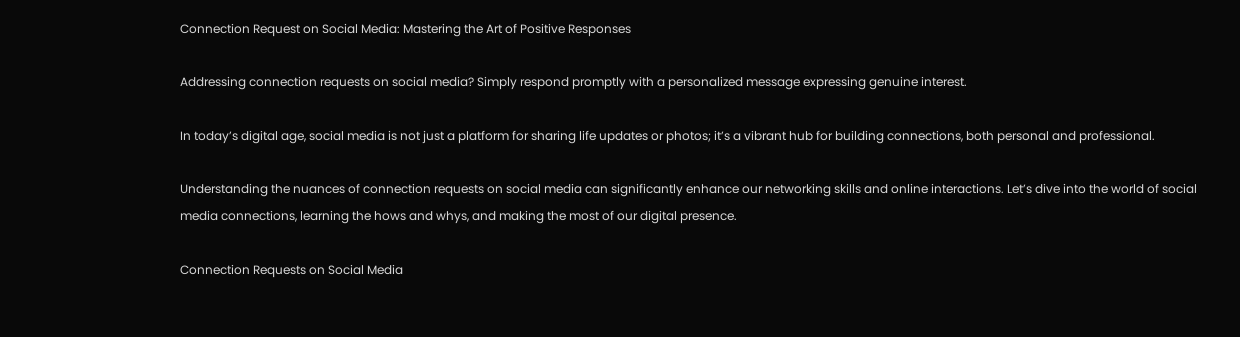Connection Request on Social Media: Mastering the Art of Positive Responses

Addressing connection requests on social media? Simply respond promptly with a personalized message expressing genuine interest.

In today’s digital age, social media is not just a platform for sharing life updates or photos; it’s a vibrant hub for building connections, both personal and professional.

Understanding the nuances of connection requests on social media can significantly enhance our networking skills and online interactions. Let’s dive into the world of social media connections, learning the hows and whys, and making the most of our digital presence.

Connection Requests on Social Media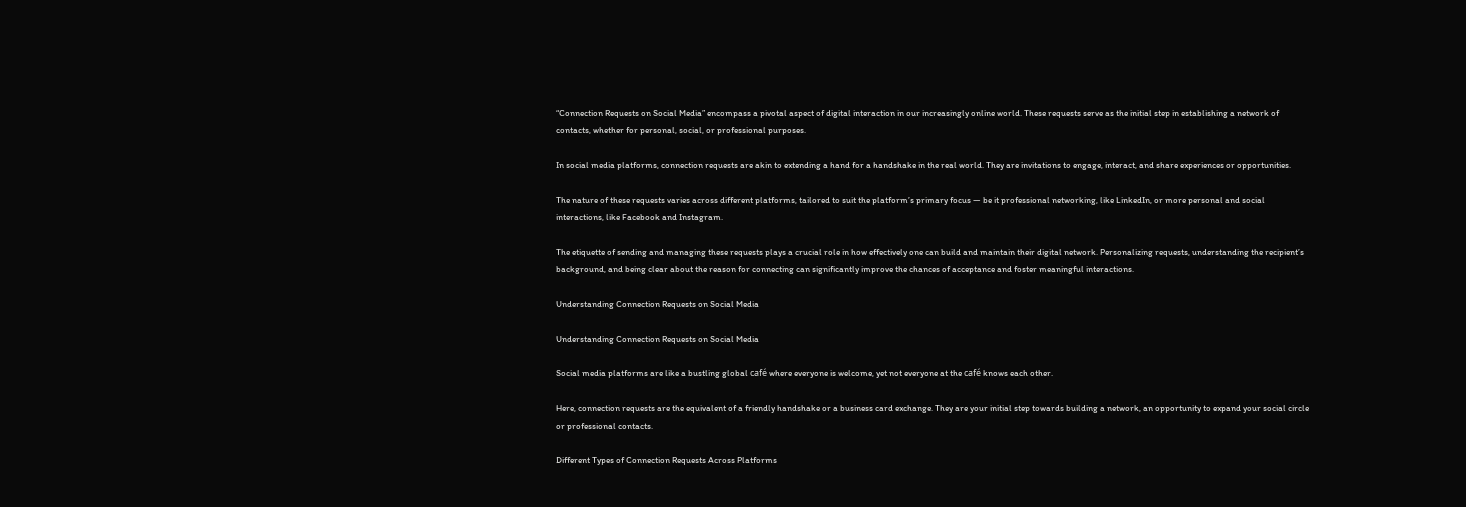“Connection Requests on Social Media” encompass a pivotal aspect of digital interaction in our increasingly online world. These requests serve as the initial step in establishing a network of contacts, whether for personal, social, or professional purposes.

In social media platforms, connection requests are akin to extending a hand for a handshake in the real world. They are invitations to engage, interact, and share experiences or opportunities.

The nature of these requests varies across different platforms, tailored to suit the platform’s primary focus — be it professional networking, like LinkedIn, or more personal and social interactions, like Facebook and Instagram.

The etiquette of sending and managing these requests plays a crucial role in how effectively one can build and maintain their digital network. Personalizing requests, understanding the recipient’s background, and being clear about the reason for connecting can significantly improve the chances of acceptance and foster meaningful interactions.

Understanding Connection Requests on Social Media

Understanding Connection Requests on Social Media

Social media platforms are like a bustling global café where everyone is welcome, yet not everyone at the café knows each other.

Here, connection requests are the equivalent of a friendly handshake or a business card exchange. They are your initial step towards building a network, an opportunity to expand your social circle or professional contacts.

Different Types of Connection Requests Across Platforms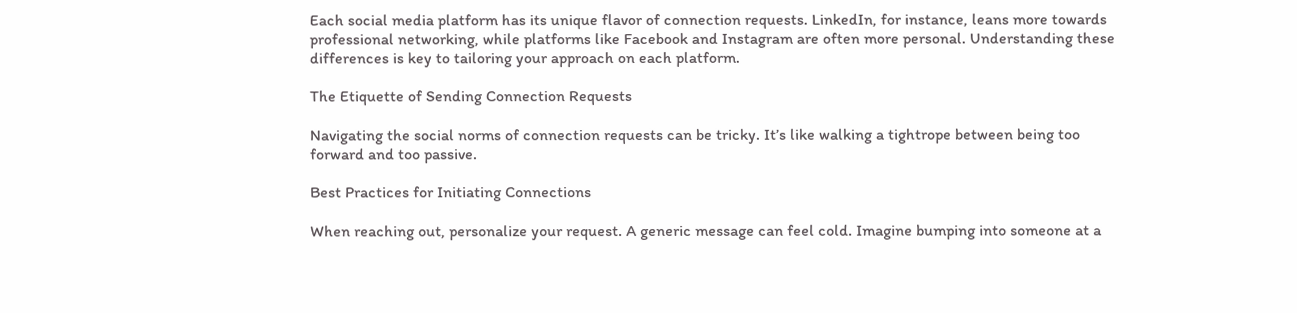Each social media platform has its unique flavor of connection requests. LinkedIn, for instance, leans more towards professional networking, while platforms like Facebook and Instagram are often more personal. Understanding these differences is key to tailoring your approach on each platform.

The Etiquette of Sending Connection Requests

Navigating the social norms of connection requests can be tricky. It’s like walking a tightrope between being too forward and too passive.

Best Practices for Initiating Connections

When reaching out, personalize your request. A generic message can feel cold. Imagine bumping into someone at a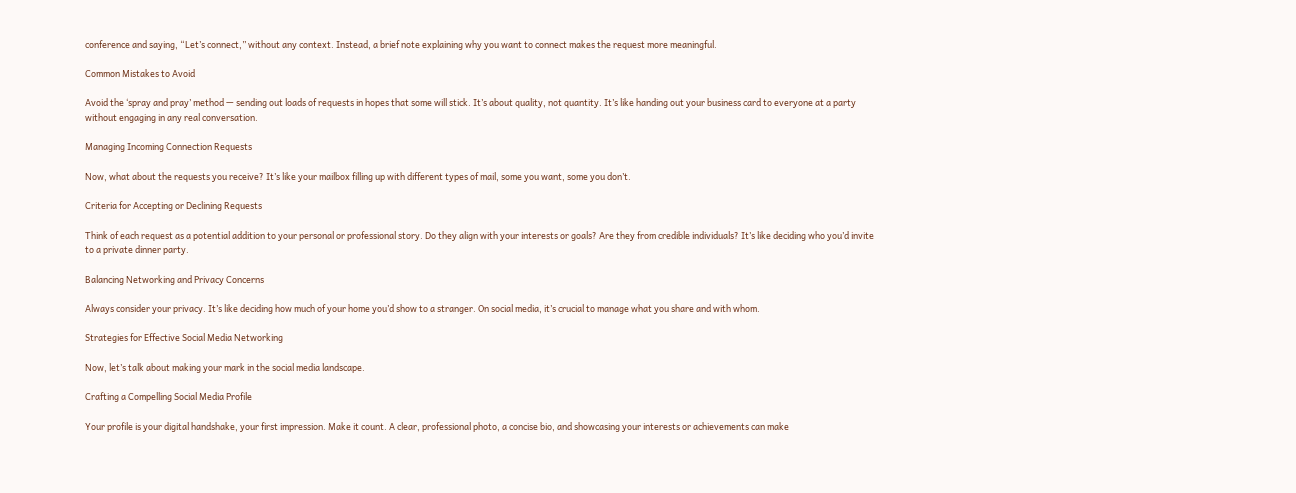conference and saying, “Let’s connect,” without any context. Instead, a brief note explaining why you want to connect makes the request more meaningful.

Common Mistakes to Avoid

Avoid the ‘spray and pray’ method — sending out loads of requests in hopes that some will stick. It’s about quality, not quantity. It’s like handing out your business card to everyone at a party without engaging in any real conversation.

Managing Incoming Connection Requests

Now, what about the requests you receive? It’s like your mailbox filling up with different types of mail, some you want, some you don’t.

Criteria for Accepting or Declining Requests

Think of each request as a potential addition to your personal or professional story. Do they align with your interests or goals? Are they from credible individuals? It’s like deciding who you’d invite to a private dinner party.

Balancing Networking and Privacy Concerns

Always consider your privacy. It’s like deciding how much of your home you’d show to a stranger. On social media, it’s crucial to manage what you share and with whom.

Strategies for Effective Social Media Networking

Now, let’s talk about making your mark in the social media landscape.

Crafting a Compelling Social Media Profile

Your profile is your digital handshake, your first impression. Make it count. A clear, professional photo, a concise bio, and showcasing your interests or achievements can make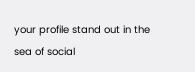your profile stand out in the sea of social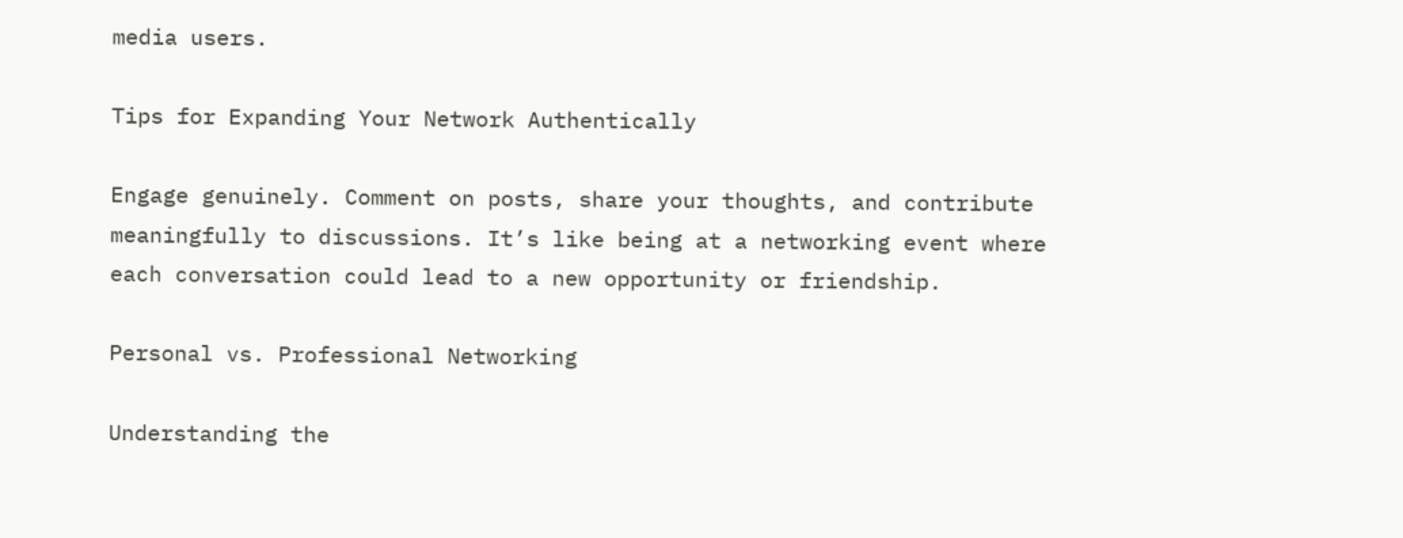media users.

Tips for Expanding Your Network Authentically

Engage genuinely. Comment on posts, share your thoughts, and contribute meaningfully to discussions. It’s like being at a networking event where each conversation could lead to a new opportunity or friendship.

Personal vs. Professional Networking

Understanding the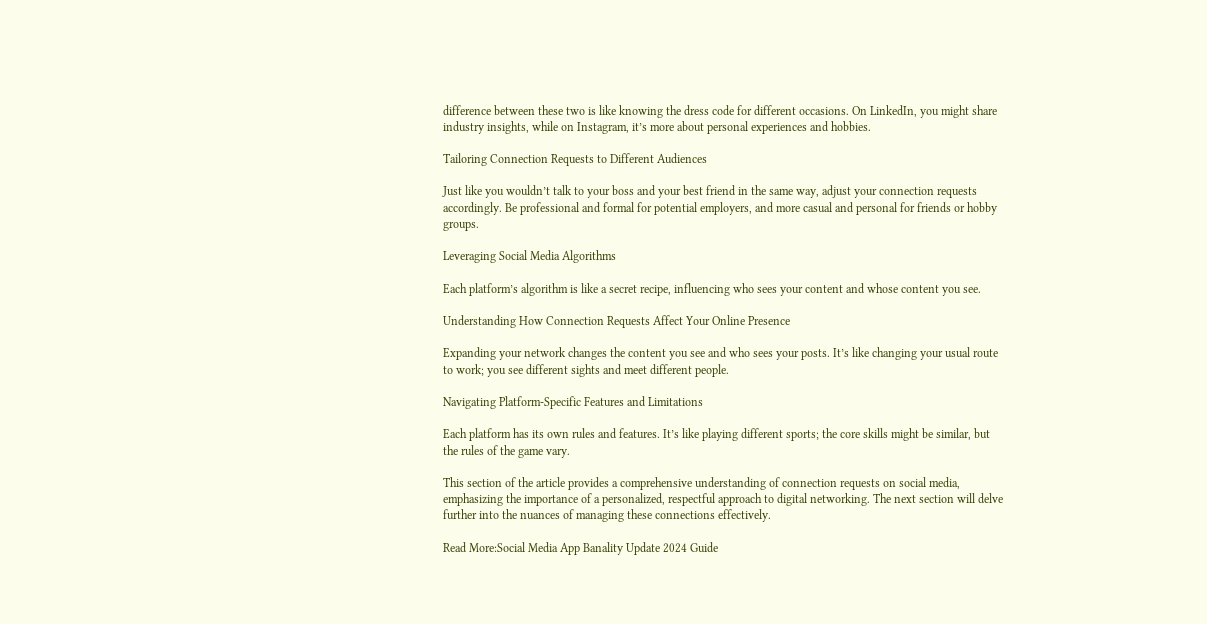difference between these two is like knowing the dress code for different occasions. On LinkedIn, you might share industry insights, while on Instagram, it’s more about personal experiences and hobbies.

Tailoring Connection Requests to Different Audiences

Just like you wouldn’t talk to your boss and your best friend in the same way, adjust your connection requests accordingly. Be professional and formal for potential employers, and more casual and personal for friends or hobby groups.

Leveraging Social Media Algorithms

Each platform’s algorithm is like a secret recipe, influencing who sees your content and whose content you see.

Understanding How Connection Requests Affect Your Online Presence

Expanding your network changes the content you see and who sees your posts. It’s like changing your usual route to work; you see different sights and meet different people.

Navigating Platform-Specific Features and Limitations

Each platform has its own rules and features. It’s like playing different sports; the core skills might be similar, but the rules of the game vary.

This section of the article provides a comprehensive understanding of connection requests on social media, emphasizing the importance of a personalized, respectful approach to digital networking. The next section will delve further into the nuances of managing these connections effectively.

Read More:Social Media App Banality Update 2024 Guide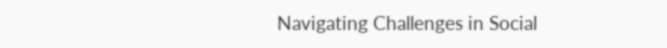Navigating Challenges in Social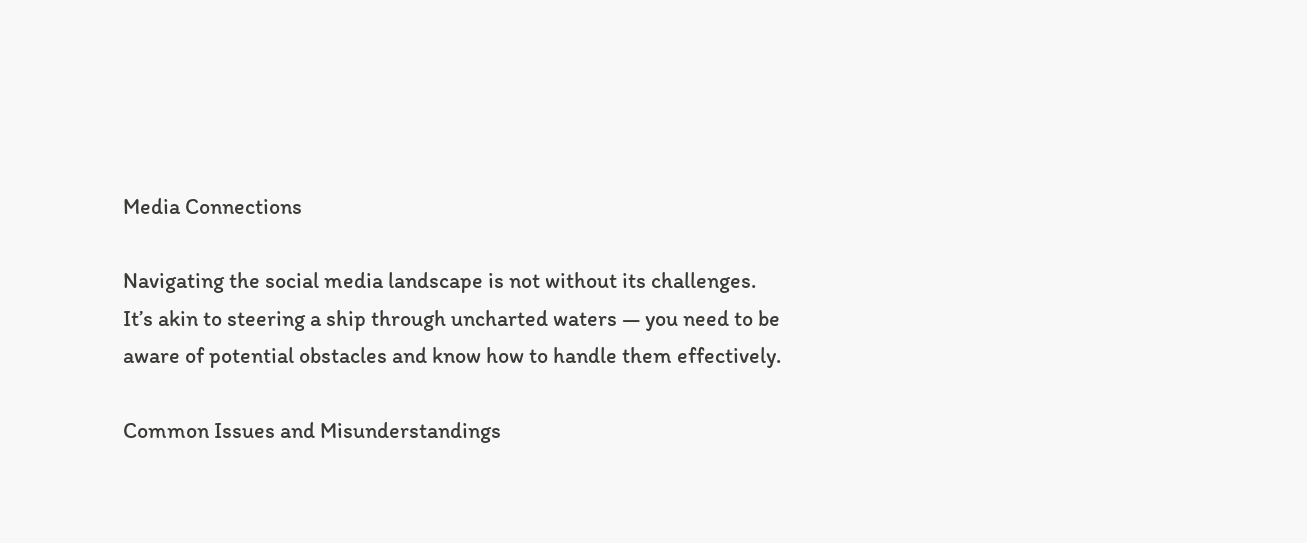Media Connections

Navigating the social media landscape is not without its challenges. It’s akin to steering a ship through uncharted waters — you need to be aware of potential obstacles and know how to handle them effectively.

Common Issues and Misunderstandings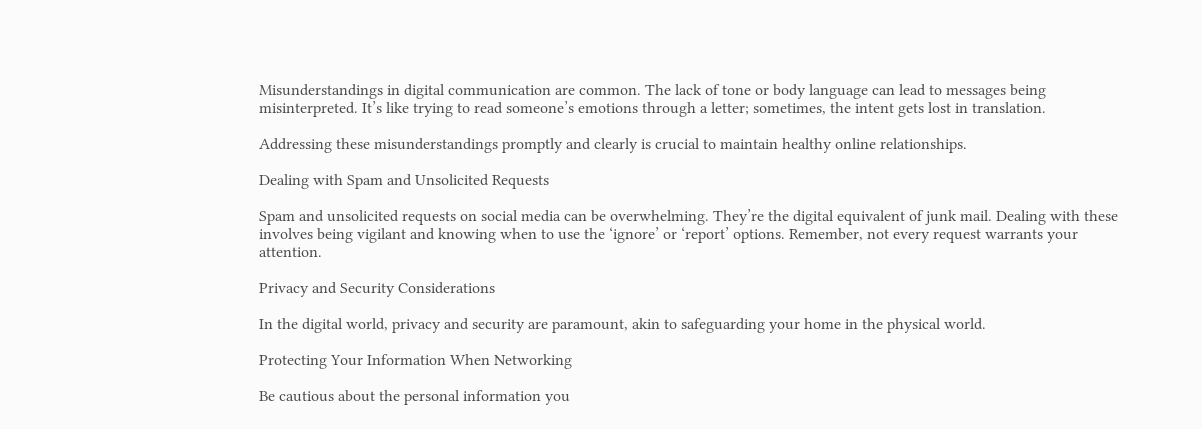Misunderstandings in digital communication are common. The lack of tone or body language can lead to messages being misinterpreted. It’s like trying to read someone’s emotions through a letter; sometimes, the intent gets lost in translation.

Addressing these misunderstandings promptly and clearly is crucial to maintain healthy online relationships.

Dealing with Spam and Unsolicited Requests

Spam and unsolicited requests on social media can be overwhelming. They’re the digital equivalent of junk mail. Dealing with these involves being vigilant and knowing when to use the ‘ignore’ or ‘report’ options. Remember, not every request warrants your attention.

Privacy and Security Considerations

In the digital world, privacy and security are paramount, akin to safeguarding your home in the physical world.

Protecting Your Information When Networking

Be cautious about the personal information you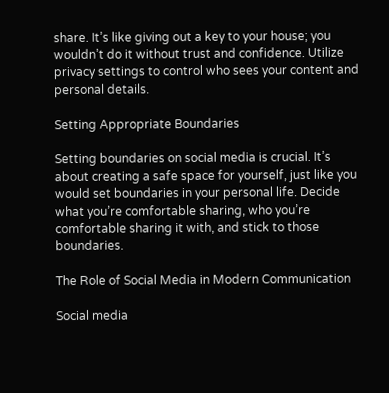share. It’s like giving out a key to your house; you wouldn’t do it without trust and confidence. Utilize privacy settings to control who sees your content and personal details.

Setting Appropriate Boundaries

Setting boundaries on social media is crucial. It’s about creating a safe space for yourself, just like you would set boundaries in your personal life. Decide what you’re comfortable sharing, who you’re comfortable sharing it with, and stick to those boundaries.

The Role of Social Media in Modern Communication

Social media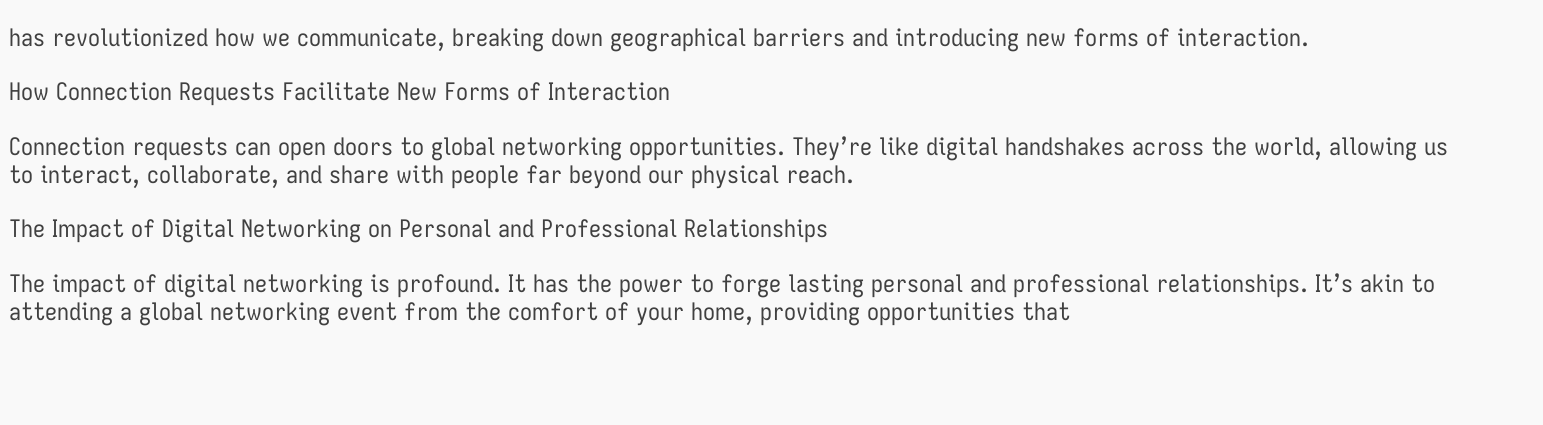has revolutionized how we communicate, breaking down geographical barriers and introducing new forms of interaction.

How Connection Requests Facilitate New Forms of Interaction

Connection requests can open doors to global networking opportunities. They’re like digital handshakes across the world, allowing us to interact, collaborate, and share with people far beyond our physical reach.

The Impact of Digital Networking on Personal and Professional Relationships

The impact of digital networking is profound. It has the power to forge lasting personal and professional relationships. It’s akin to attending a global networking event from the comfort of your home, providing opportunities that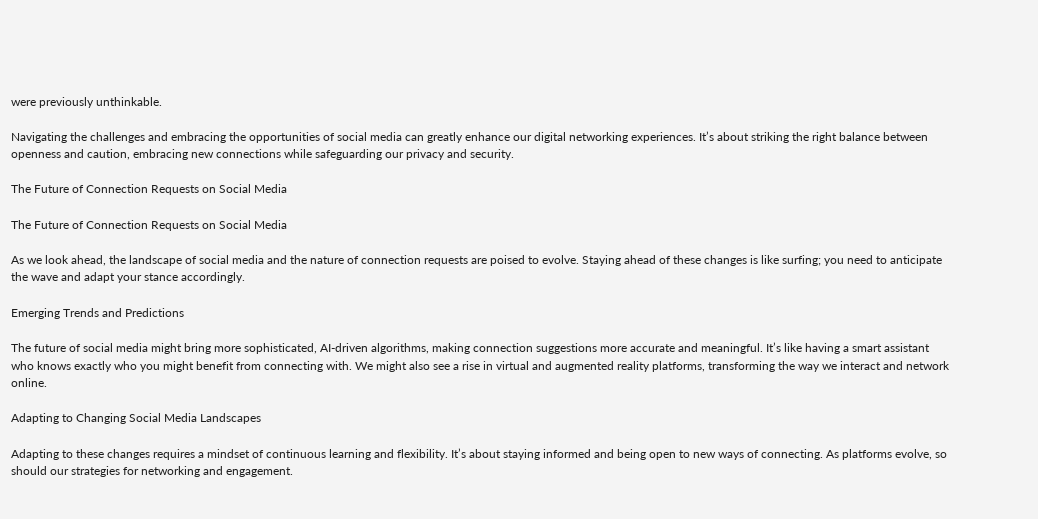were previously unthinkable.

Navigating the challenges and embracing the opportunities of social media can greatly enhance our digital networking experiences. It’s about striking the right balance between openness and caution, embracing new connections while safeguarding our privacy and security.

The Future of Connection Requests on Social Media

The Future of Connection Requests on Social Media

As we look ahead, the landscape of social media and the nature of connection requests are poised to evolve. Staying ahead of these changes is like surfing; you need to anticipate the wave and adapt your stance accordingly.

Emerging Trends and Predictions

The future of social media might bring more sophisticated, AI-driven algorithms, making connection suggestions more accurate and meaningful. It’s like having a smart assistant who knows exactly who you might benefit from connecting with. We might also see a rise in virtual and augmented reality platforms, transforming the way we interact and network online.

Adapting to Changing Social Media Landscapes

Adapting to these changes requires a mindset of continuous learning and flexibility. It’s about staying informed and being open to new ways of connecting. As platforms evolve, so should our strategies for networking and engagement.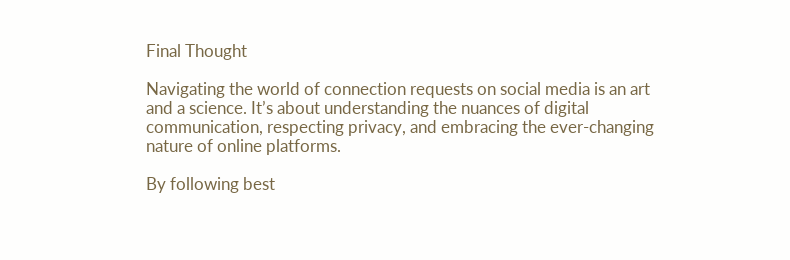Final Thought

Navigating the world of connection requests on social media is an art and a science. It’s about understanding the nuances of digital communication, respecting privacy, and embracing the ever-changing nature of online platforms.

By following best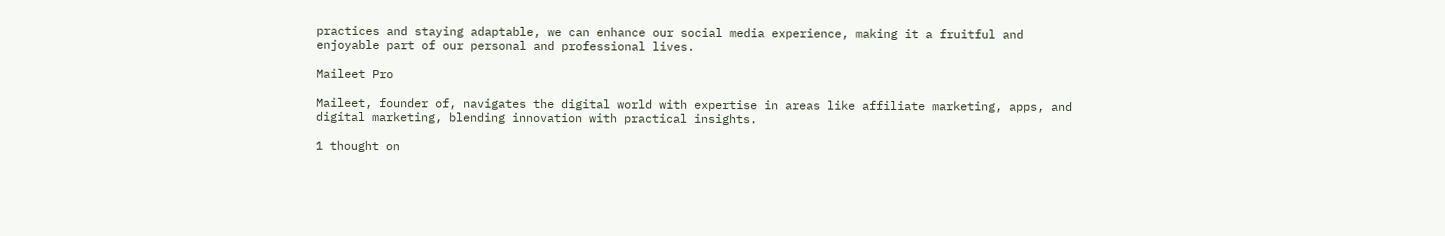practices and staying adaptable, we can enhance our social media experience, making it a fruitful and enjoyable part of our personal and professional lives.

Maileet Pro

Maileet, founder of, navigates the digital world with expertise in areas like affiliate marketing, apps, and digital marketing, blending innovation with practical insights.

1 thought on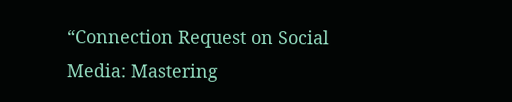“Connection Request on Social Media: Mastering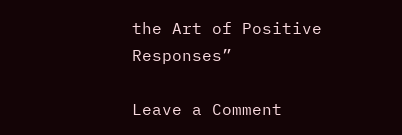the Art of Positive Responses”

Leave a Comment